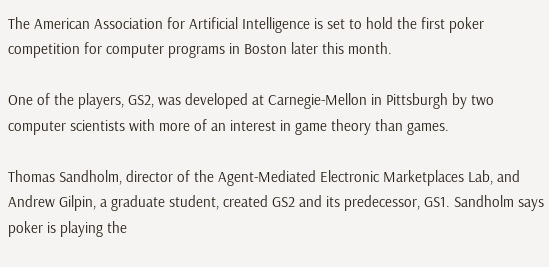The American Association for Artificial Intelligence is set to hold the first poker competition for computer programs in Boston later this month.

One of the players, GS2, was developed at Carnegie-Mellon in Pittsburgh by two computer scientists with more of an interest in game theory than games.

Thomas Sandholm, director of the Agent-Mediated Electronic Marketplaces Lab, and Andrew Gilpin, a graduate student, created GS2 and its predecessor, GS1. Sandholm says poker is playing the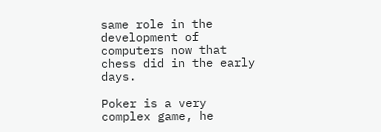same role in the development of computers now that chess did in the early days.

Poker is a very complex game, he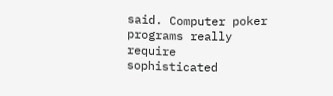said. Computer poker programs really require sophisticated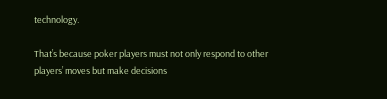technology.

That’s because poker players must not only respond to other players’ moves but make decisions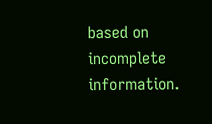based on incomplete information.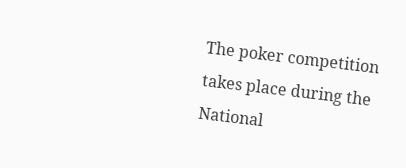The poker competition takes place during the National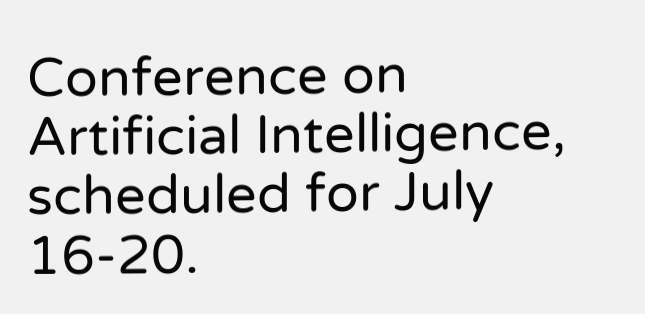Conference on Artificial Intelligence, scheduled for July 16-20.